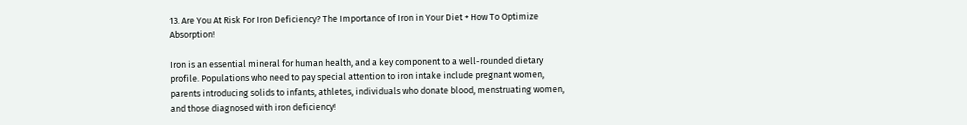13. Are You At Risk For Iron Deficiency? The Importance of Iron in Your Diet + How To Optimize Absorption!

Iron is an essential mineral for human health, and a key component to a well-rounded dietary profile. Populations who need to pay special attention to iron intake include pregnant women, parents introducing solids to infants, athletes, individuals who donate blood, menstruating women, and those diagnosed with iron deficiency!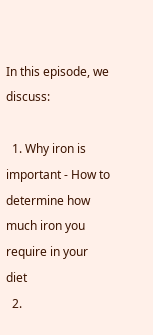In this episode, we discuss:

  1. Why iron is important - How to determine how much iron you require in your diet
  2.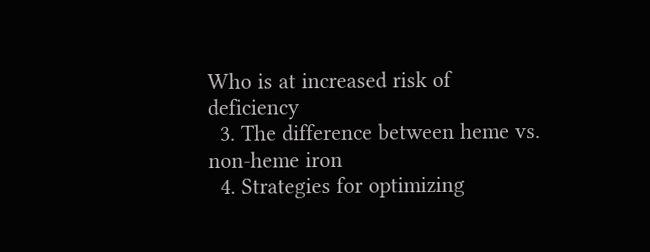Who is at increased risk of deficiency
  3. The difference between heme vs. non-heme iron
  4. Strategies for optimizing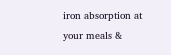iron absorption at your meals &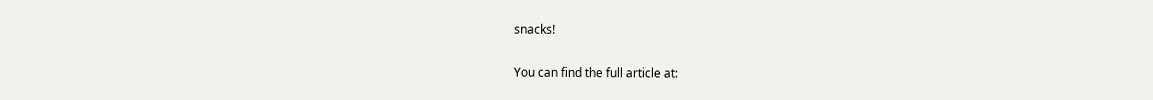snacks!

You can find the full article at: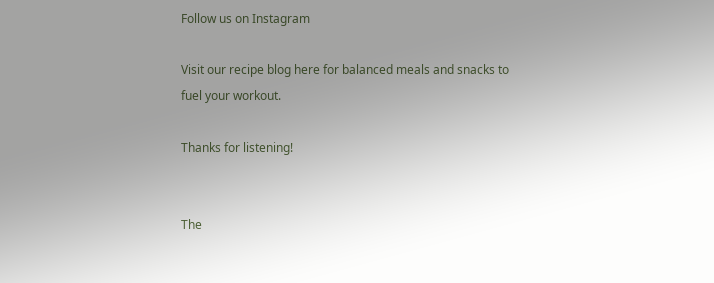Follow us on Instagram

Visit our recipe blog here for balanced meals and snacks to fuel your workout.

Thanks for listening!


The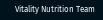Vitality Nutrition Team